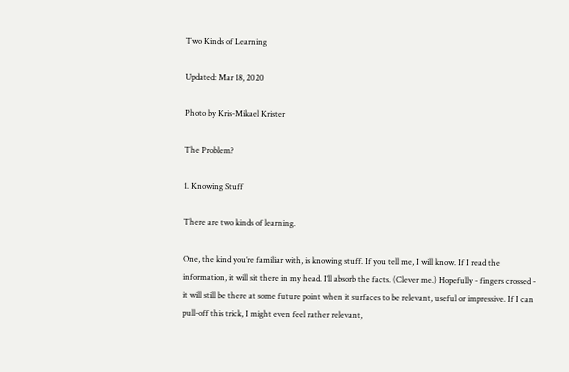Two Kinds of Learning

Updated: Mar 18, 2020

Photo by Kris-Mikael Krister

The Problem?

1. Knowing Stuff

There are two kinds of learning.

One, the kind you’re familiar with, is knowing stuff. If you tell me, I will know. If I read the information, it will sit there in my head. I’ll absorb the facts. (Clever me.) Hopefully - fingers crossed - it will still be there at some future point when it surfaces to be relevant, useful or impressive. If I can pull-off this trick, I might even feel rather relevant,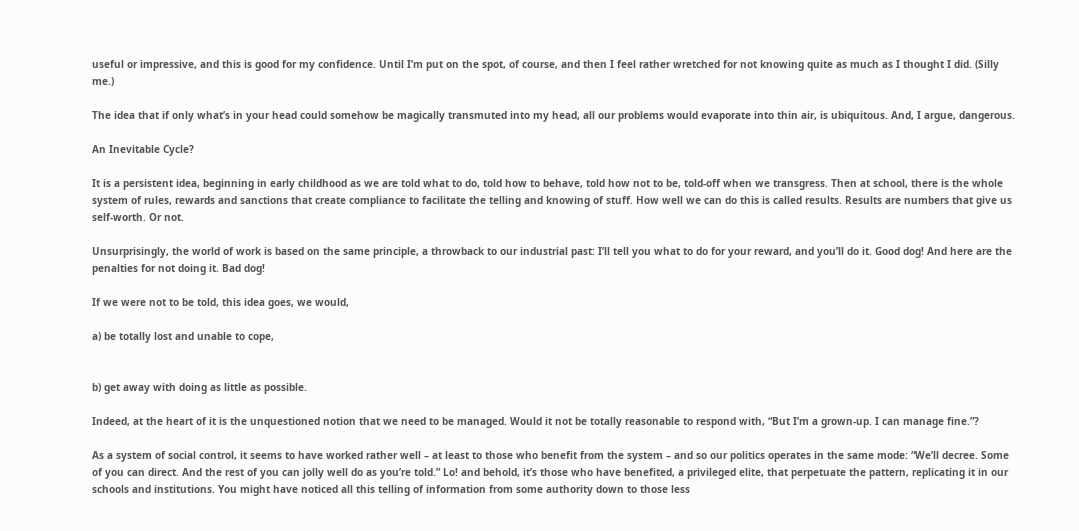useful or impressive, and this is good for my confidence. Until I’m put on the spot, of course, and then I feel rather wretched for not knowing quite as much as I thought I did. (Silly me.)

The idea that if only what’s in your head could somehow be magically transmuted into my head, all our problems would evaporate into thin air, is ubiquitous. And, I argue, dangerous.

An Inevitable Cycle?

It is a persistent idea, beginning in early childhood as we are told what to do, told how to behave, told how not to be, told-off when we transgress. Then at school, there is the whole system of rules, rewards and sanctions that create compliance to facilitate the telling and knowing of stuff. How well we can do this is called results. Results are numbers that give us self-worth. Or not.

Unsurprisingly, the world of work is based on the same principle, a throwback to our industrial past: I’ll tell you what to do for your reward, and you’ll do it. Good dog! And here are the penalties for not doing it. Bad dog!

If we were not to be told, this idea goes, we would,

a) be totally lost and unable to cope,


b) get away with doing as little as possible.

Indeed, at the heart of it is the unquestioned notion that we need to be managed. Would it not be totally reasonable to respond with, “But I’m a grown-up. I can manage fine.”?

As a system of social control, it seems to have worked rather well – at least to those who benefit from the system – and so our politics operates in the same mode: “We’ll decree. Some of you can direct. And the rest of you can jolly well do as you’re told.” Lo! and behold, it’s those who have benefited, a privileged elite, that perpetuate the pattern, replicating it in our schools and institutions. You might have noticed all this telling of information from some authority down to those less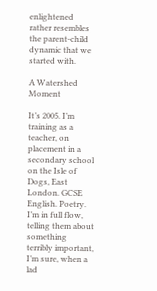enlightened rather resembles the parent-child dynamic that we started with.

A Watershed Moment

It’s 2005. I’m training as a teacher, on placement in a secondary school on the Isle of Dogs, East London. GCSE English. Poetry. I’m in full flow, telling them about something terribly important, I’m sure, when a lad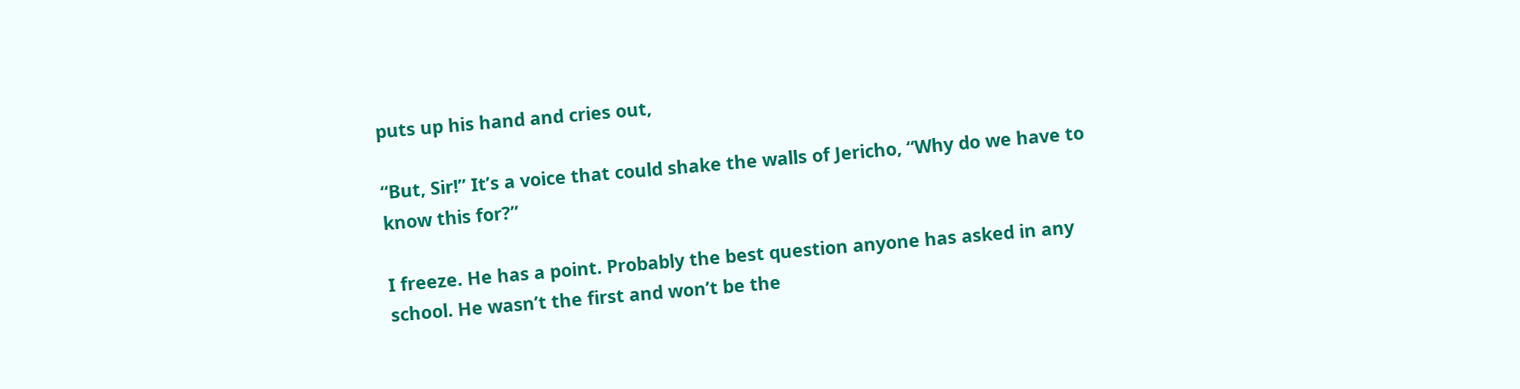puts up his hand and cries out,

“But, Sir!” It’s a voice that could shake the walls of Jericho, “Why do we have to know this for?”

I freeze. He has a point. Probably the best question anyone has asked in any school. He wasn’t the first and won’t be the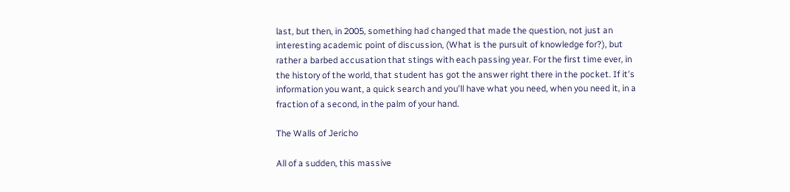last, but then, in 2005, something had changed that made the question, not just an interesting academic point of discussion, (What is the pursuit of knowledge for?), but rather a barbed accusation that stings with each passing year. For the first time ever, in the history of the world, that student has got the answer right there in the pocket. If it’s information you want, a quick search and you’ll have what you need, when you need it, in a fraction of a second, in the palm of your hand.

The Walls of Jericho

All of a sudden, this massive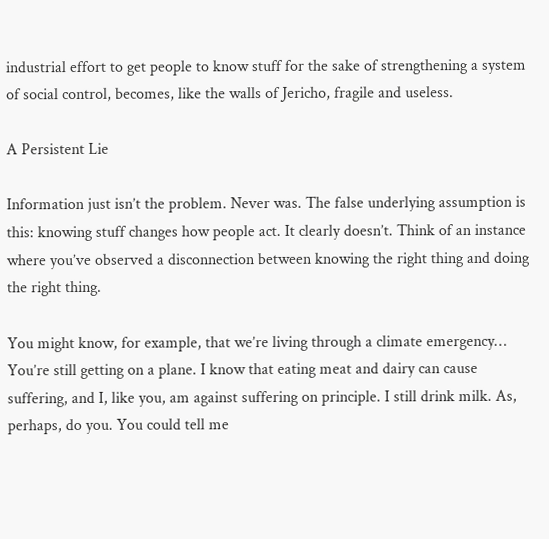industrial effort to get people to know stuff for the sake of strengthening a system of social control, becomes, like the walls of Jericho, fragile and useless.

A Persistent Lie

Information just isn’t the problem. Never was. The false underlying assumption is this: knowing stuff changes how people act. It clearly doesn’t. Think of an instance where you’ve observed a disconnection between knowing the right thing and doing the right thing.

You might know, for example, that we’re living through a climate emergency… You’re still getting on a plane. I know that eating meat and dairy can cause suffering, and I, like you, am against suffering on principle. I still drink milk. As, perhaps, do you. You could tell me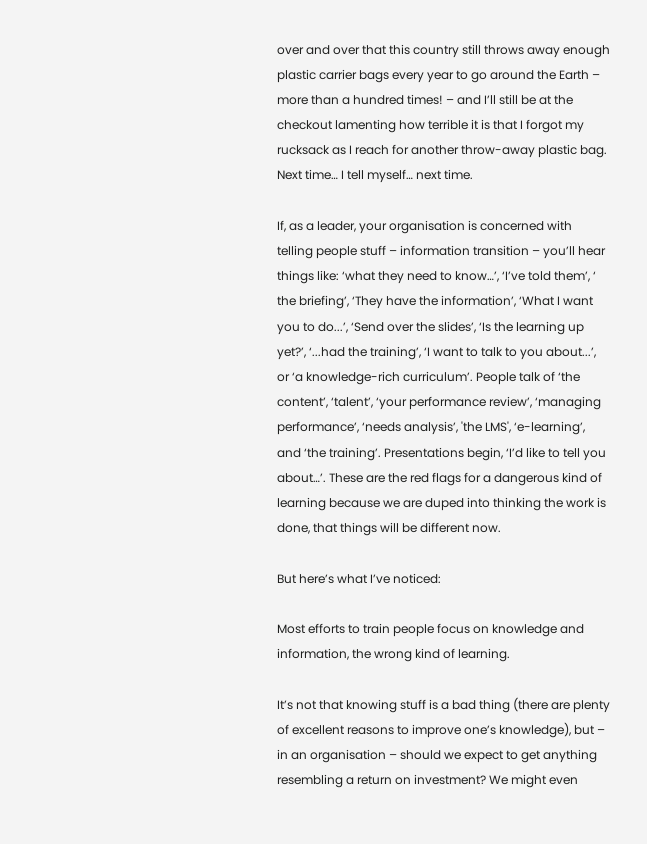over and over that this country still throws away enough plastic carrier bags every year to go around the Earth – more than a hundred times! – and I’ll still be at the checkout lamenting how terrible it is that I forgot my rucksack as I reach for another throw-away plastic bag. Next time… I tell myself… next time.

If, as a leader, your organisation is concerned with telling people stuff – information transition – you’ll hear things like: ‘what they need to know…’, ‘I’ve told them’, ‘ the briefing’, ‘They have the information’, ‘What I want you to do...’, ‘Send over the slides’, ‘Is the learning up yet?’, ‘...had the training’, ‘I want to talk to you about...’, or ‘a knowledge-rich curriculum’. People talk of ‘the content’, ‘talent’, ‘your performance review’, ‘managing performance’, ‘needs analysis’, 'the LMS', ‘e-learning’, and ‘the training’. Presentations begin, ‘I’d like to tell you about…’. These are the red flags for a dangerous kind of learning because we are duped into thinking the work is done, that things will be different now.

But here’s what I’ve noticed:

Most efforts to train people focus on knowledge and information, the wrong kind of learning.

It’s not that knowing stuff is a bad thing (there are plenty of excellent reasons to improve one’s knowledge), but – in an organisation – should we expect to get anything resembling a return on investment? We might even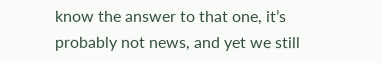know the answer to that one, it’s probably not news, and yet we still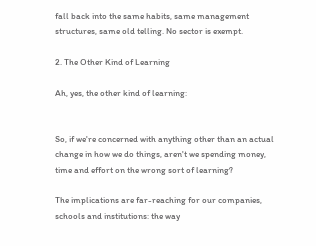fall back into the same habits, same management structures, same old telling. No sector is exempt.

2. The Other Kind of Learning

Ah, yes, the other kind of learning:


So, if we're concerned with anything other than an actual change in how we do things, aren't we spending money, time and effort on the wrong sort of learning?

The implications are far-reaching for our companies, schools and institutions: the way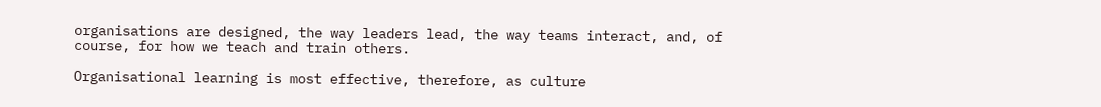organisations are designed, the way leaders lead, the way teams interact, and, of course, for how we teach and train others.

Organisational learning is most effective, therefore, as culture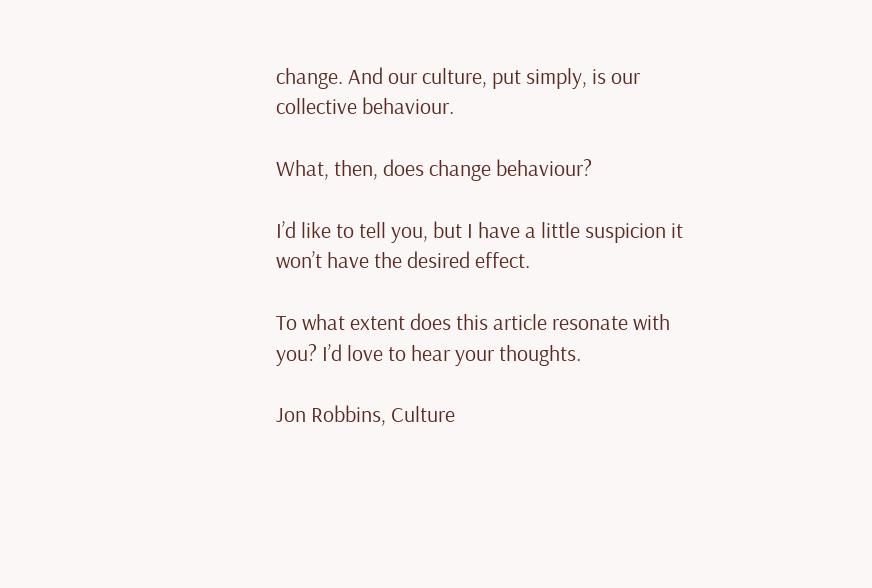change. And our culture, put simply, is our collective behaviour.

What, then, does change behaviour?

I’d like to tell you, but I have a little suspicion it won’t have the desired effect.

To what extent does this article resonate with you? I’d love to hear your thoughts.

Jon Robbins, Culture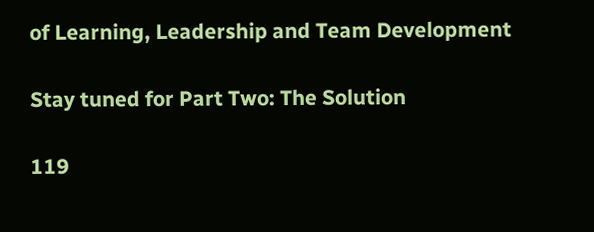of Learning, Leadership and Team Development

Stay tuned for Part Two: The Solution

119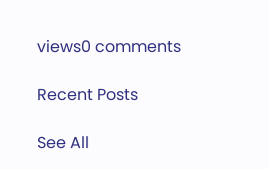views0 comments

Recent Posts

See All